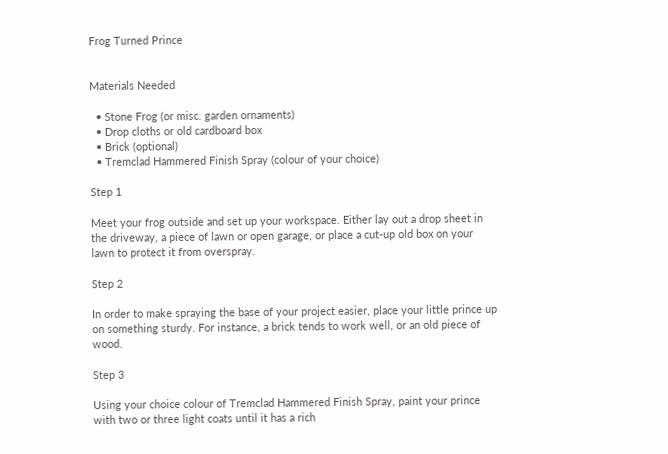Frog Turned Prince


Materials Needed

  • Stone Frog (or misc. garden ornaments)
  • Drop cloths or old cardboard box
  • Brick (optional)
  • Tremclad Hammered Finish Spray (colour of your choice)

Step 1

Meet your frog outside and set up your workspace. Either lay out a drop sheet in the driveway, a piece of lawn or open garage, or place a cut-up old box on your lawn to protect it from overspray.

Step 2

In order to make spraying the base of your project easier, place your little prince up on something sturdy. For instance, a brick tends to work well, or an old piece of wood.

Step 3

Using your choice colour of Tremclad Hammered Finish Spray, paint your prince with two or three light coats until it has a rich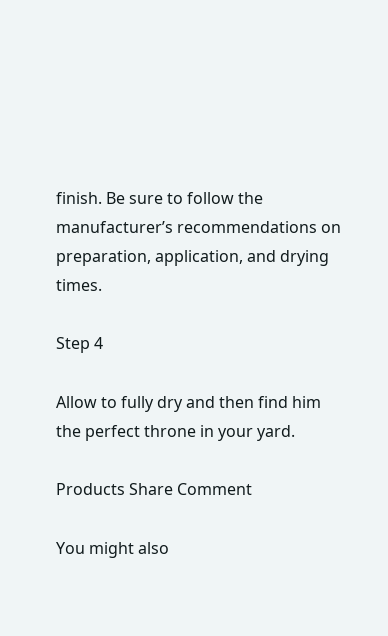finish. Be sure to follow the manufacturer’s recommendations on preparation, application, and drying times.

Step 4

Allow to fully dry and then find him the perfect throne in your yard.

Products Share Comment

You might also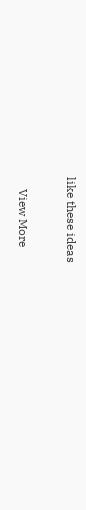like these ideas

    View More